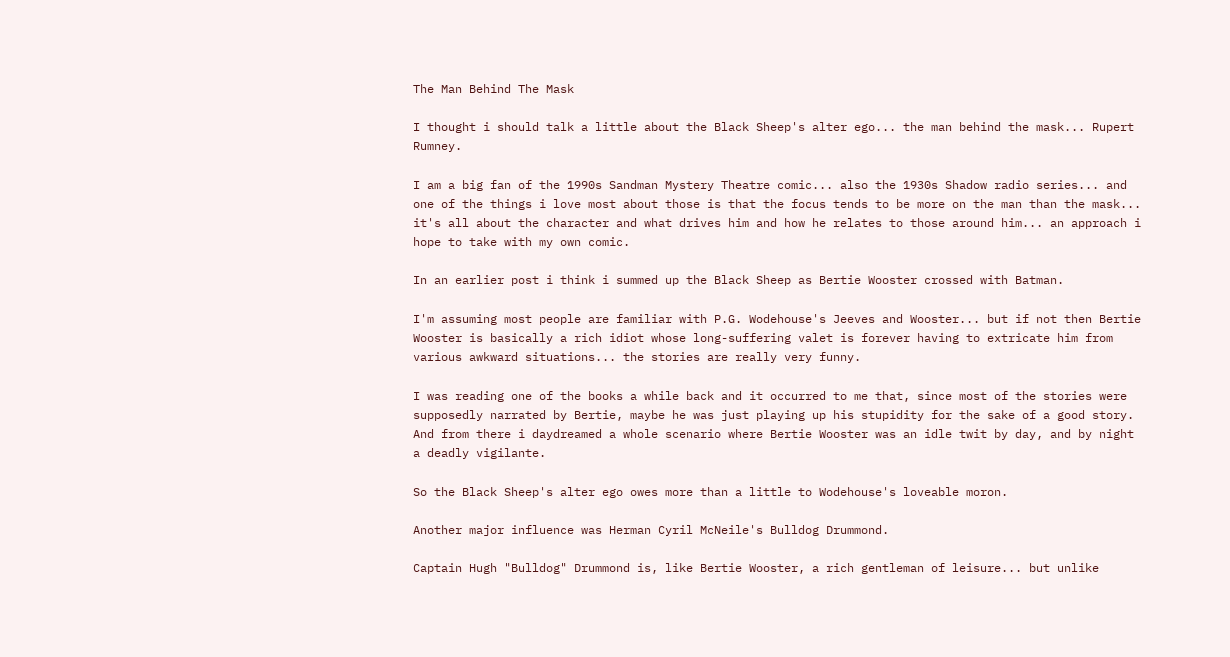The Man Behind The Mask

I thought i should talk a little about the Black Sheep's alter ego... the man behind the mask... Rupert Rumney.

I am a big fan of the 1990s Sandman Mystery Theatre comic... also the 1930s Shadow radio series... and one of the things i love most about those is that the focus tends to be more on the man than the mask... it's all about the character and what drives him and how he relates to those around him... an approach i hope to take with my own comic.

In an earlier post i think i summed up the Black Sheep as Bertie Wooster crossed with Batman.

I'm assuming most people are familiar with P.G. Wodehouse's Jeeves and Wooster... but if not then Bertie Wooster is basically a rich idiot whose long-suffering valet is forever having to extricate him from various awkward situations... the stories are really very funny.

I was reading one of the books a while back and it occurred to me that, since most of the stories were supposedly narrated by Bertie, maybe he was just playing up his stupidity for the sake of a good story. And from there i daydreamed a whole scenario where Bertie Wooster was an idle twit by day, and by night a deadly vigilante.

So the Black Sheep's alter ego owes more than a little to Wodehouse's loveable moron.

Another major influence was Herman Cyril McNeile's Bulldog Drummond.

Captain Hugh "Bulldog" Drummond is, like Bertie Wooster, a rich gentleman of leisure... but unlike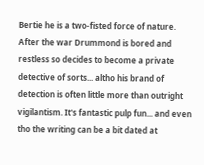Bertie he is a two-fisted force of nature. After the war Drummond is bored and restless so decides to become a private detective of sorts... altho his brand of detection is often little more than outright vigilantism. It's fantastic pulp fun... and even tho the writing can be a bit dated at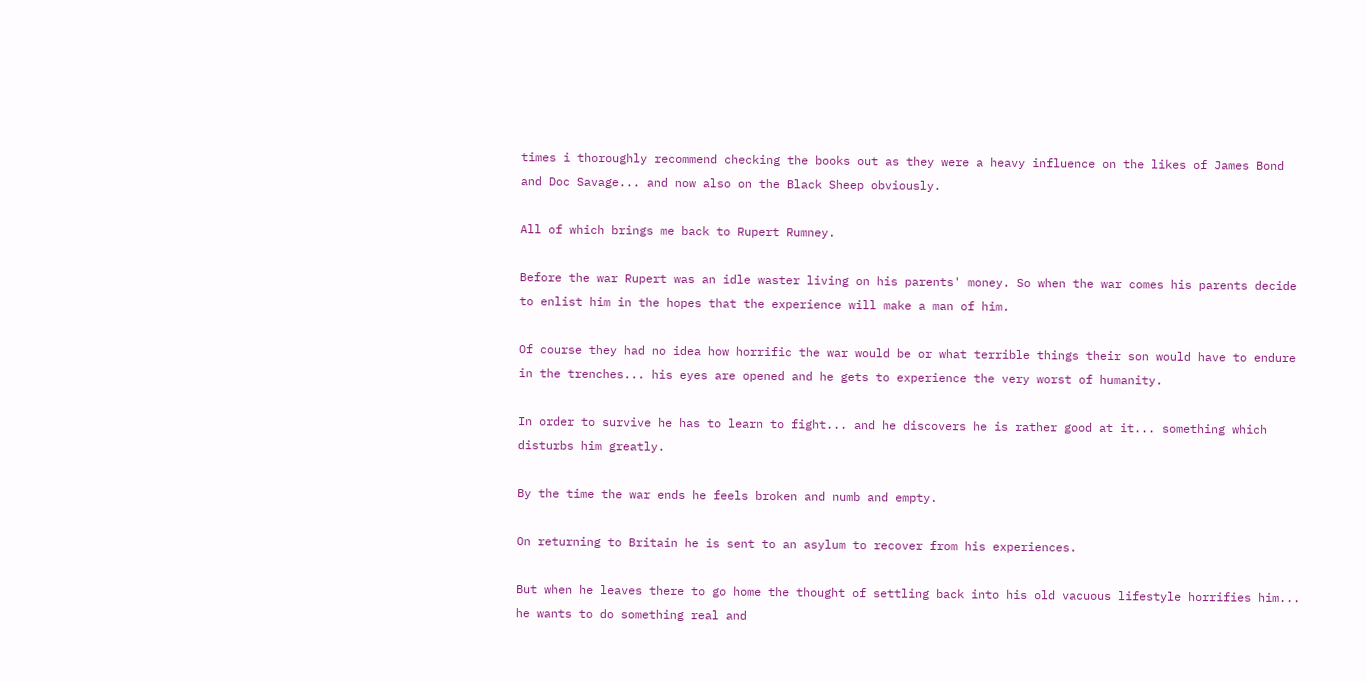times i thoroughly recommend checking the books out as they were a heavy influence on the likes of James Bond and Doc Savage... and now also on the Black Sheep obviously.

All of which brings me back to Rupert Rumney.

Before the war Rupert was an idle waster living on his parents' money. So when the war comes his parents decide to enlist him in the hopes that the experience will make a man of him.

Of course they had no idea how horrific the war would be or what terrible things their son would have to endure in the trenches... his eyes are opened and he gets to experience the very worst of humanity.

In order to survive he has to learn to fight... and he discovers he is rather good at it... something which disturbs him greatly.

By the time the war ends he feels broken and numb and empty.

On returning to Britain he is sent to an asylum to recover from his experiences.

But when he leaves there to go home the thought of settling back into his old vacuous lifestyle horrifies him... he wants to do something real and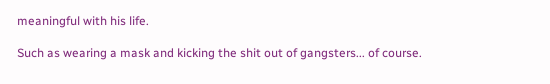meaningful with his life.

Such as wearing a mask and kicking the shit out of gangsters... of course.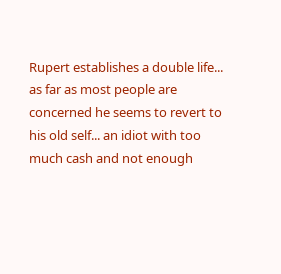Rupert establishes a double life... as far as most people are concerned he seems to revert to his old self... an idiot with too much cash and not enough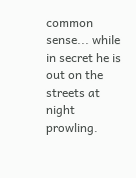common sense... while in secret he is out on the streets at night prowling.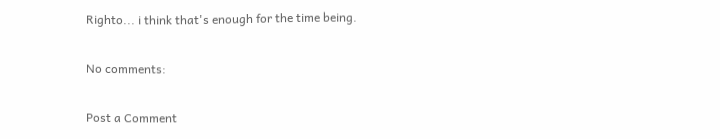Righto... i think that's enough for the time being.

No comments:

Post a Comment